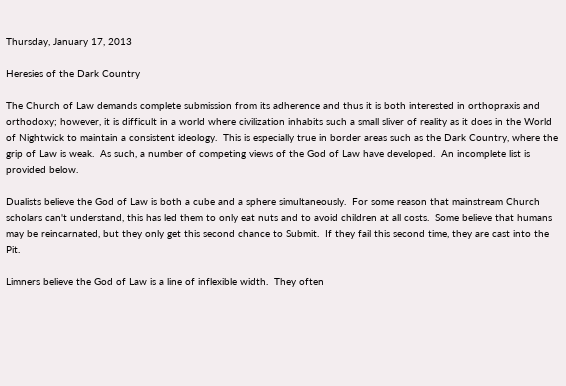Thursday, January 17, 2013

Heresies of the Dark Country

The Church of Law demands complete submission from its adherence and thus it is both interested in orthopraxis and orthodoxy; however, it is difficult in a world where civilization inhabits such a small sliver of reality as it does in the World of Nightwick to maintain a consistent ideology.  This is especially true in border areas such as the Dark Country, where the grip of Law is weak.  As such, a number of competing views of the God of Law have developed.  An incomplete list is provided below.

Dualists believe the God of Law is both a cube and a sphere simultaneously.  For some reason that mainstream Church scholars can't understand, this has led them to only eat nuts and to avoid children at all costs.  Some believe that humans may be reincarnated, but they only get this second chance to Submit.  If they fail this second time, they are cast into the Pit.

Limners believe the God of Law is a line of inflexible width.  They often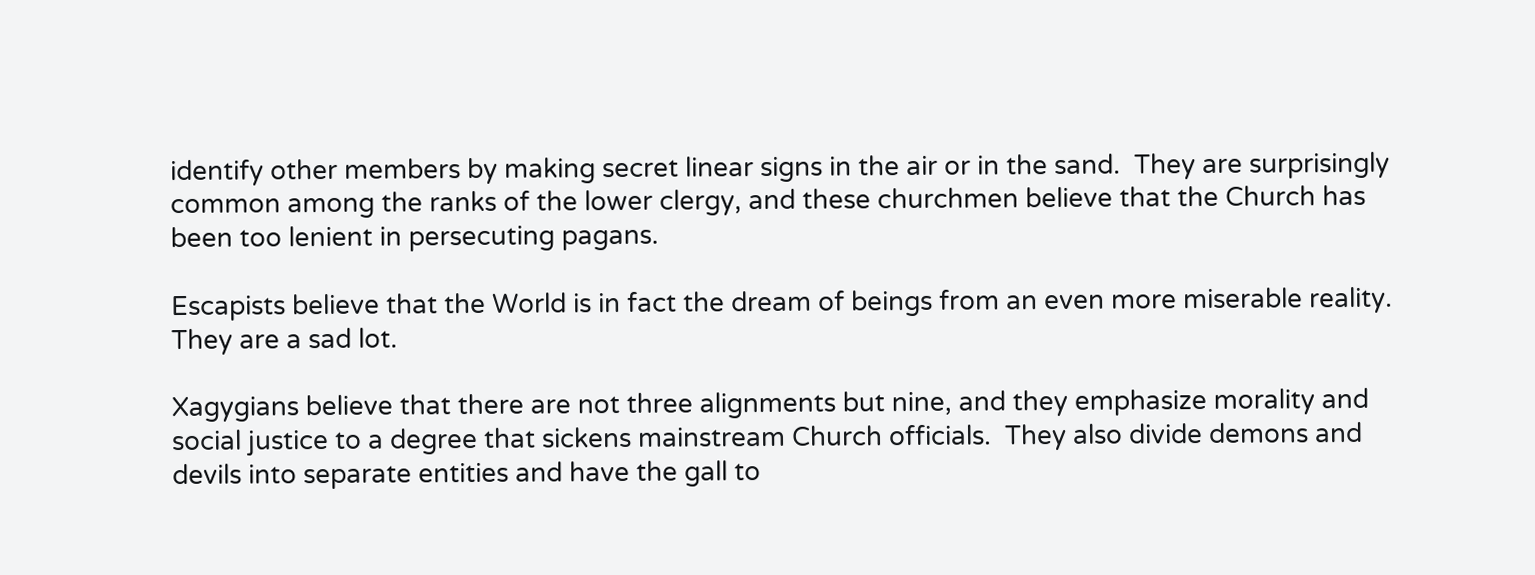identify other members by making secret linear signs in the air or in the sand.  They are surprisingly common among the ranks of the lower clergy, and these churchmen believe that the Church has been too lenient in persecuting pagans.

Escapists believe that the World is in fact the dream of beings from an even more miserable reality.  They are a sad lot.

Xagygians believe that there are not three alignments but nine, and they emphasize morality and social justice to a degree that sickens mainstream Church officials.  They also divide demons and devils into separate entities and have the gall to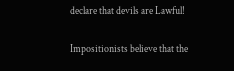declare that devils are Lawful!

Impositionists believe that the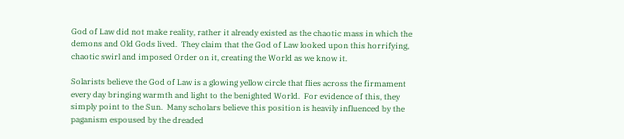God of Law did not make reality, rather it already existed as the chaotic mass in which the demons and Old Gods lived.  They claim that the God of Law looked upon this horrifying, chaotic swirl and imposed Order on it, creating the World as we know it.

Solarists believe the God of Law is a glowing yellow circle that flies across the firmament every day bringing warmth and light to the benighted World.  For evidence of this, they simply point to the Sun.  Many scholars believe this position is heavily influenced by the paganism espoused by the dreaded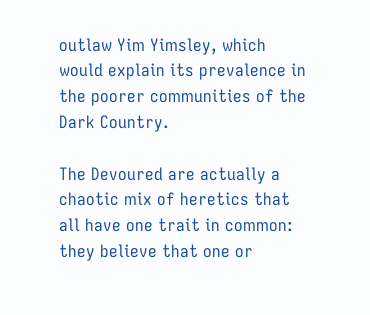outlaw Yim Yimsley, which would explain its prevalence in the poorer communities of the Dark Country.

The Devoured are actually a chaotic mix of heretics that all have one trait in common: they believe that one or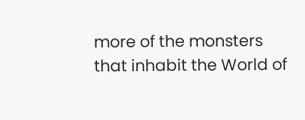more of the monsters that inhabit the World of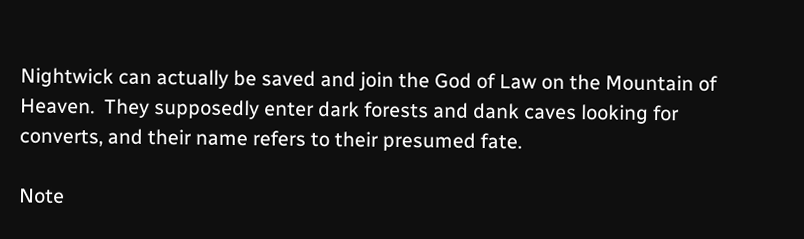Nightwick can actually be saved and join the God of Law on the Mountain of Heaven.  They supposedly enter dark forests and dank caves looking for converts, and their name refers to their presumed fate.

Note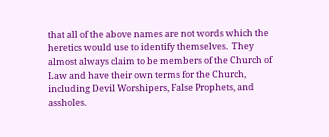that all of the above names are not words which the heretics would use to identify themselves.  They almost always claim to be members of the Church of Law and have their own terms for the Church, including Devil Worshipers, False Prophets, and assholes.